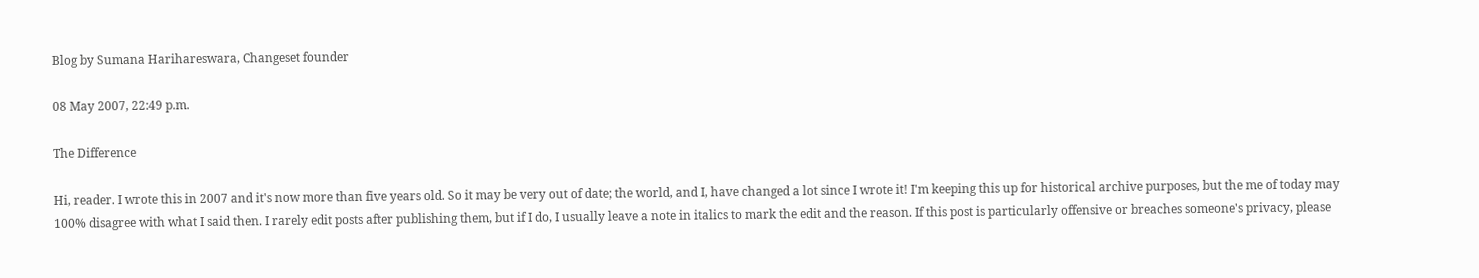Blog by Sumana Harihareswara, Changeset founder

08 May 2007, 22:49 p.m.

The Difference

Hi, reader. I wrote this in 2007 and it's now more than five years old. So it may be very out of date; the world, and I, have changed a lot since I wrote it! I'm keeping this up for historical archive purposes, but the me of today may 100% disagree with what I said then. I rarely edit posts after publishing them, but if I do, I usually leave a note in italics to mark the edit and the reason. If this post is particularly offensive or breaches someone's privacy, please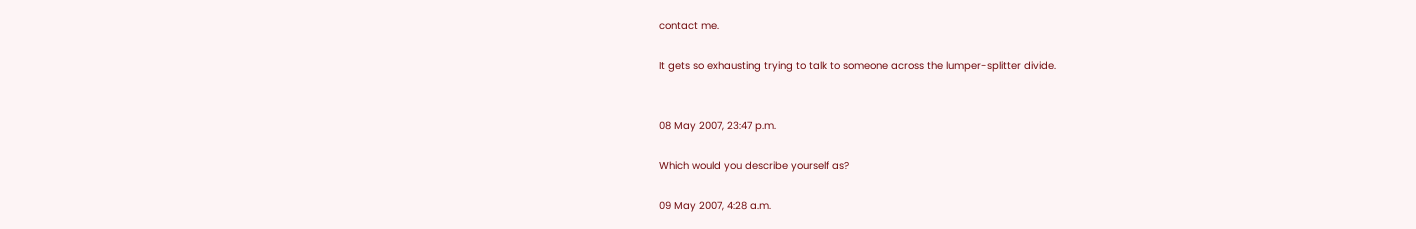contact me.

It gets so exhausting trying to talk to someone across the lumper-splitter divide.


08 May 2007, 23:47 p.m.

Which would you describe yourself as?

09 May 2007, 4:28 a.m.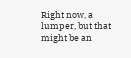Right now, a lumper, but that might be an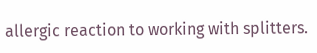allergic reaction to working with splitters.